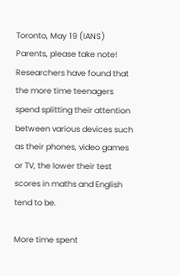Toronto, May 19 (IANS) Parents, please take note! Researchers have found that the more time teenagers spend splitting their attention between various devices such as their phones, video games or TV, the lower their test scores in maths and English tend to be.

More time spent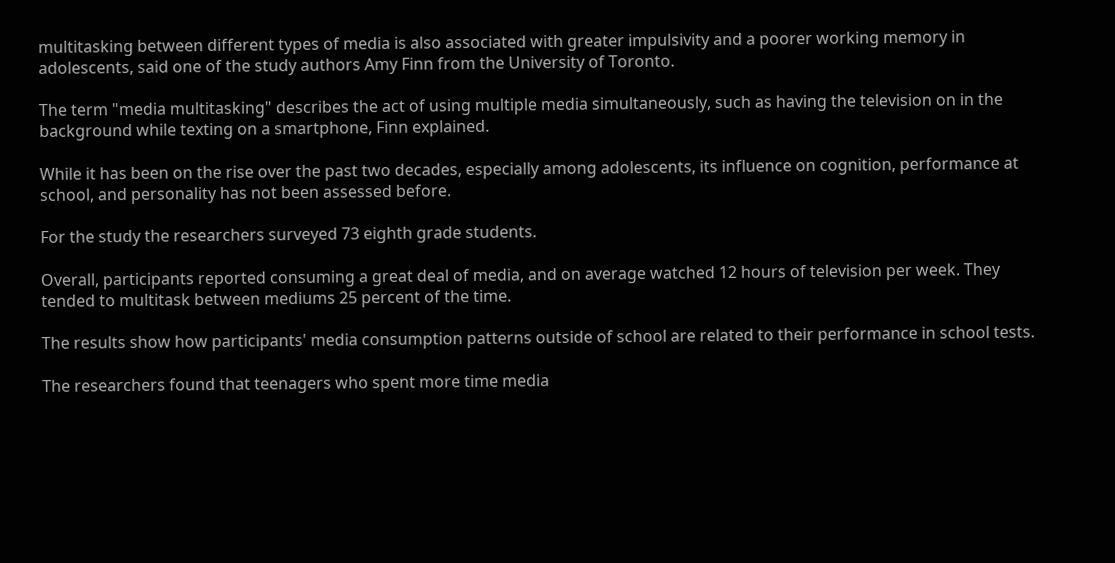multitasking between different types of media is also associated with greater impulsivity and a poorer working memory in adolescents, said one of the study authors Amy Finn from the University of Toronto.

The term "media multitasking" describes the act of using multiple media simultaneously, such as having the television on in the background while texting on a smartphone, Finn explained.

While it has been on the rise over the past two decades, especially among adolescents, its influence on cognition, performance at school, and personality has not been assessed before.

For the study the researchers surveyed 73 eighth grade students.

Overall, participants reported consuming a great deal of media, and on average watched 12 hours of television per week. They tended to multitask between mediums 25 percent of the time.

The results show how participants' media consumption patterns outside of school are related to their performance in school tests.

The researchers found that teenagers who spent more time media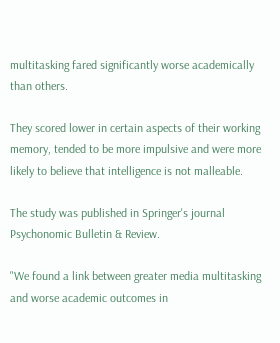multitasking fared significantly worse academically than others.

They scored lower in certain aspects of their working memory, tended to be more impulsive and were more likely to believe that intelligence is not malleable.

The study was published in Springer's journal Psychonomic Bulletin & Review.

"We found a link between greater media multitasking and worse academic outcomes in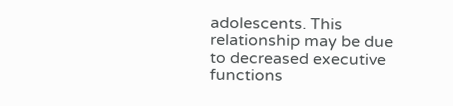adolescents. This relationship may be due to decreased executive functions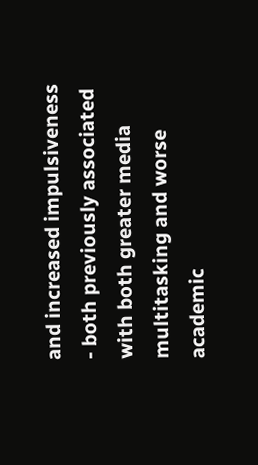and increased impulsiveness - both previously associated with both greater media multitasking and worse academic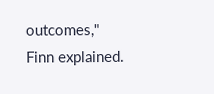outcomes," Finn explained.